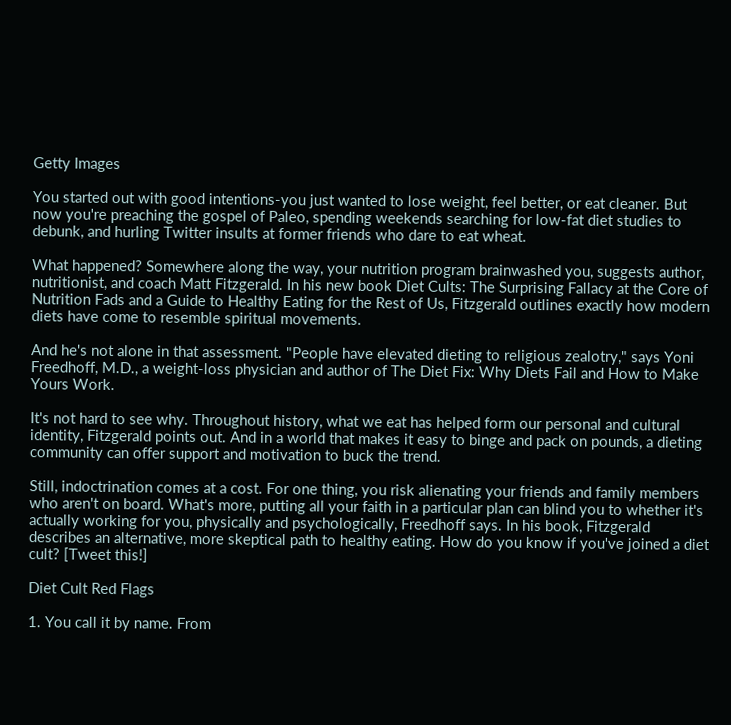Getty Images

You started out with good intentions-you just wanted to lose weight, feel better, or eat cleaner. But now you're preaching the gospel of Paleo, spending weekends searching for low-fat diet studies to debunk, and hurling Twitter insults at former friends who dare to eat wheat.

What happened? Somewhere along the way, your nutrition program brainwashed you, suggests author, nutritionist, and coach Matt Fitzgerald. In his new book Diet Cults: The Surprising Fallacy at the Core of Nutrition Fads and a Guide to Healthy Eating for the Rest of Us, Fitzgerald outlines exactly how modern diets have come to resemble spiritual movements.

And he's not alone in that assessment. "People have elevated dieting to religious zealotry," says Yoni Freedhoff, M.D., a weight-loss physician and author of The Diet Fix: Why Diets Fail and How to Make Yours Work.

It's not hard to see why. Throughout history, what we eat has helped form our personal and cultural identity, Fitzgerald points out. And in a world that makes it easy to binge and pack on pounds, a dieting community can offer support and motivation to buck the trend.

Still, indoctrination comes at a cost. For one thing, you risk alienating your friends and family members who aren't on board. What's more, putting all your faith in a particular plan can blind you to whether it's actually working for you, physically and psychologically, Freedhoff says. In his book, Fitzgerald describes an alternative, more skeptical path to healthy eating. How do you know if you've joined a diet cult? [Tweet this!]

Diet Cult Red Flags

1. You call it by name. From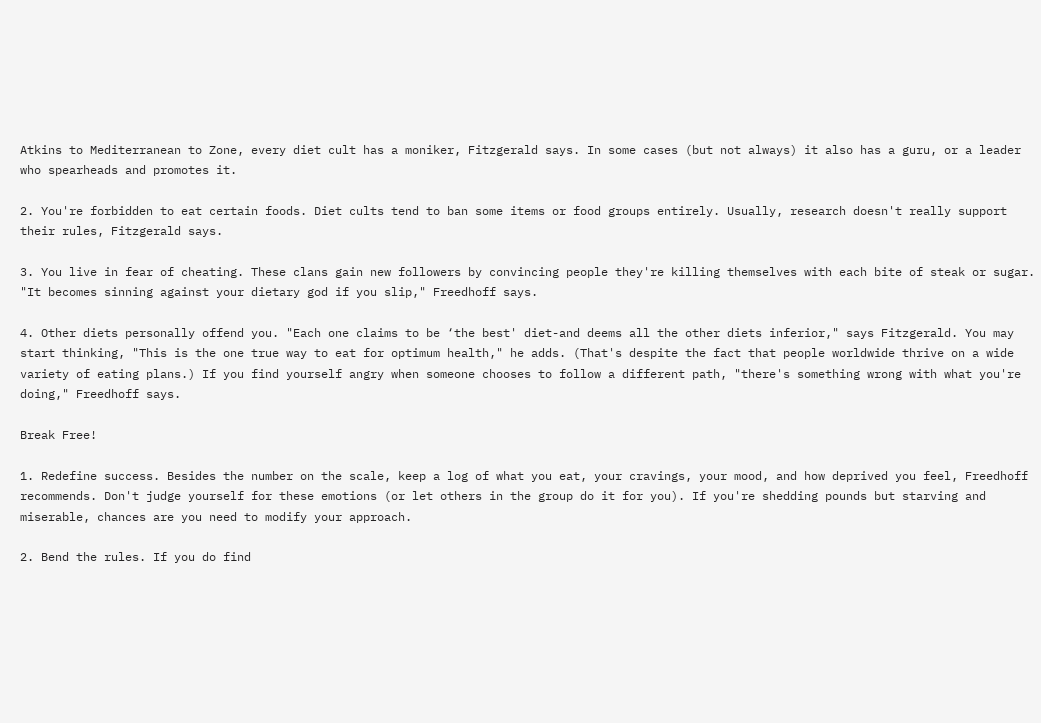Atkins to Mediterranean to Zone, every diet cult has a moniker, Fitzgerald says. In some cases (but not always) it also has a guru, or a leader who spearheads and promotes it.

2. You're forbidden to eat certain foods. Diet cults tend to ban some items or food groups entirely. Usually, research doesn't really support their rules, Fitzgerald says.

3. You live in fear of cheating. These clans gain new followers by convincing people they're killing themselves with each bite of steak or sugar. "It becomes sinning against your dietary god if you slip," Freedhoff says.

4. Other diets personally offend you. "Each one claims to be ‘the best' diet-and deems all the other diets inferior," says Fitzgerald. You may start thinking, "This is the one true way to eat for optimum health," he adds. (That's despite the fact that people worldwide thrive on a wide variety of eating plans.) If you find yourself angry when someone chooses to follow a different path, "there's something wrong with what you're doing," Freedhoff says.

Break Free!

1. Redefine success. Besides the number on the scale, keep a log of what you eat, your cravings, your mood, and how deprived you feel, Freedhoff recommends. Don't judge yourself for these emotions (or let others in the group do it for you). If you're shedding pounds but starving and miserable, chances are you need to modify your approach.

2. Bend the rules. If you do find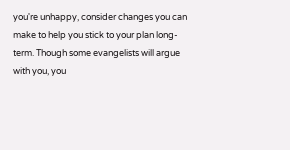you're unhappy, consider changes you can make to help you stick to your plan long-term. Though some evangelists will argue with you, you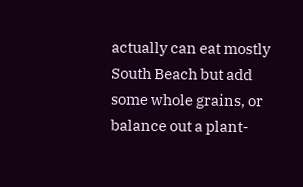actually can eat mostly South Beach but add some whole grains, or balance out a plant-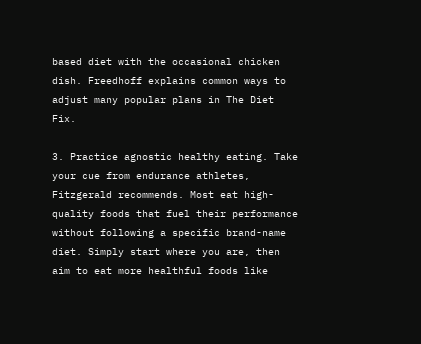based diet with the occasional chicken dish. Freedhoff explains common ways to adjust many popular plans in The Diet Fix.

3. Practice agnostic healthy eating. Take your cue from endurance athletes, Fitzgerald recommends. Most eat high-quality foods that fuel their performance without following a specific brand-name diet. Simply start where you are, then aim to eat more healthful foods like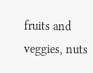fruits and veggies, nuts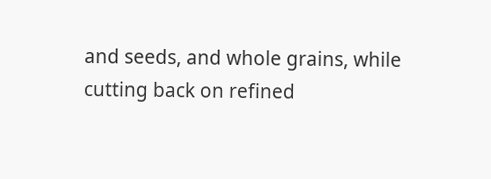and seeds, and whole grains, while cutting back on refined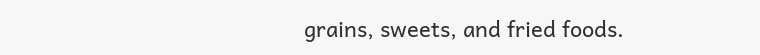grains, sweets, and fried foods.